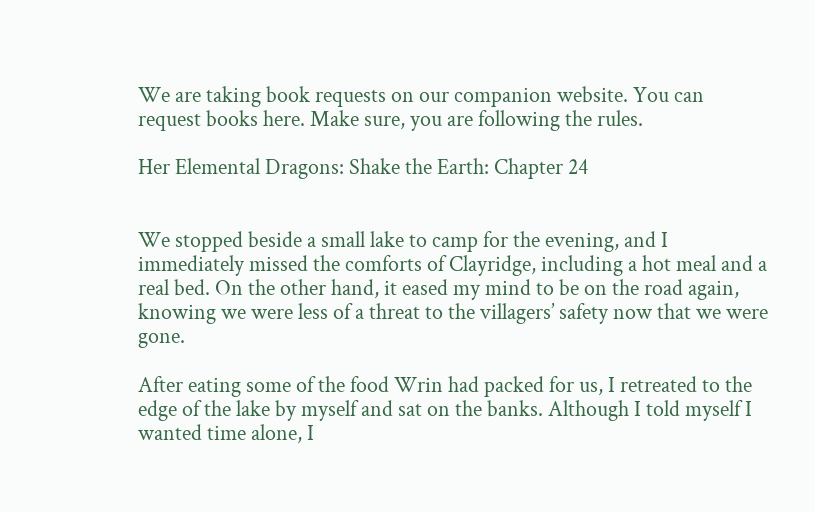We are taking book requests on our companion website. You can request books here. Make sure, you are following the rules.

Her Elemental Dragons: Shake the Earth: Chapter 24


We stopped beside a small lake to camp for the evening, and I immediately missed the comforts of Clayridge, including a hot meal and a real bed. On the other hand, it eased my mind to be on the road again, knowing we were less of a threat to the villagers’ safety now that we were gone.

After eating some of the food Wrin had packed for us, I retreated to the edge of the lake by myself and sat on the banks. Although I told myself I wanted time alone, I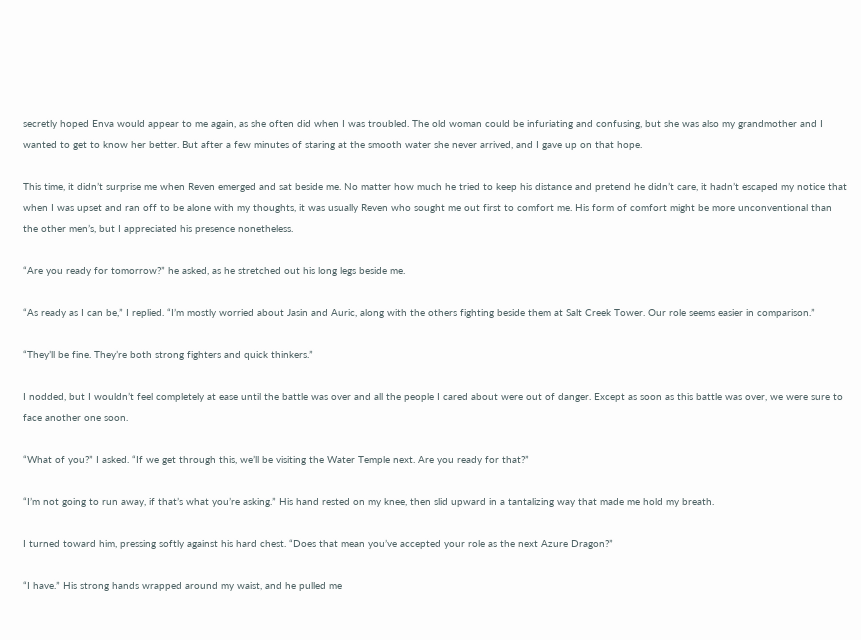secretly hoped Enva would appear to me again, as she often did when I was troubled. The old woman could be infuriating and confusing, but she was also my grandmother and I wanted to get to know her better. But after a few minutes of staring at the smooth water she never arrived, and I gave up on that hope.

This time, it didn’t surprise me when Reven emerged and sat beside me. No matter how much he tried to keep his distance and pretend he didn’t care, it hadn’t escaped my notice that when I was upset and ran off to be alone with my thoughts, it was usually Reven who sought me out first to comfort me. His form of comfort might be more unconventional than the other men’s, but I appreciated his presence nonetheless.

“Are you ready for tomorrow?” he asked, as he stretched out his long legs beside me.

“As ready as I can be,” I replied. “I’m mostly worried about Jasin and Auric, along with the others fighting beside them at Salt Creek Tower. Our role seems easier in comparison.”

“They’ll be fine. They’re both strong fighters and quick thinkers.”

I nodded, but I wouldn’t feel completely at ease until the battle was over and all the people I cared about were out of danger. Except as soon as this battle was over, we were sure to face another one soon.

“What of you?” I asked. “If we get through this, we’ll be visiting the Water Temple next. Are you ready for that?”

“I’m not going to run away, if that’s what you’re asking.” His hand rested on my knee, then slid upward in a tantalizing way that made me hold my breath.

I turned toward him, pressing softly against his hard chest. “Does that mean you’ve accepted your role as the next Azure Dragon?”

“I have.” His strong hands wrapped around my waist, and he pulled me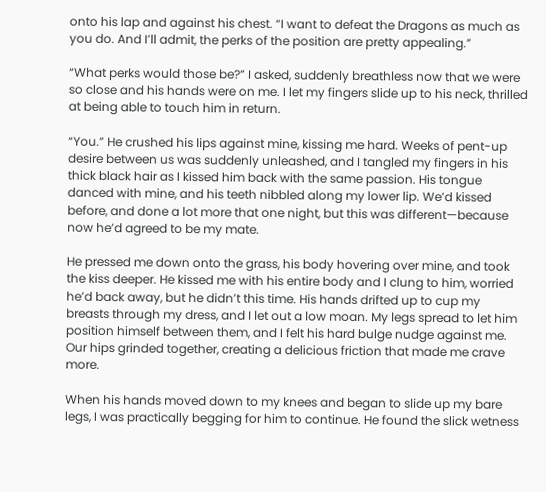onto his lap and against his chest. “I want to defeat the Dragons as much as you do. And I’ll admit, the perks of the position are pretty appealing.”

“What perks would those be?” I asked, suddenly breathless now that we were so close and his hands were on me. I let my fingers slide up to his neck, thrilled at being able to touch him in return.

“You.” He crushed his lips against mine, kissing me hard. Weeks of pent-up desire between us was suddenly unleashed, and I tangled my fingers in his thick black hair as I kissed him back with the same passion. His tongue danced with mine, and his teeth nibbled along my lower lip. We’d kissed before, and done a lot more that one night, but this was different—because now he’d agreed to be my mate.

He pressed me down onto the grass, his body hovering over mine, and took the kiss deeper. He kissed me with his entire body and I clung to him, worried he’d back away, but he didn’t this time. His hands drifted up to cup my breasts through my dress, and I let out a low moan. My legs spread to let him position himself between them, and I felt his hard bulge nudge against me. Our hips grinded together, creating a delicious friction that made me crave more.

When his hands moved down to my knees and began to slide up my bare legs, I was practically begging for him to continue. He found the slick wetness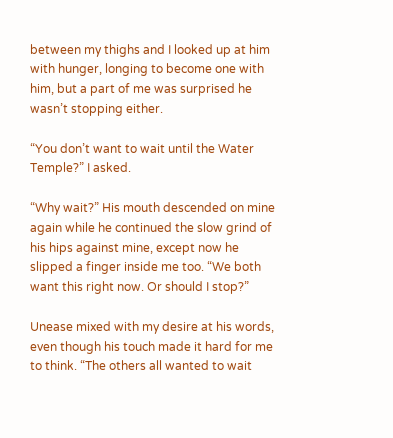between my thighs and I looked up at him with hunger, longing to become one with him, but a part of me was surprised he wasn’t stopping either.

“You don’t want to wait until the Water Temple?” I asked.

“Why wait?” His mouth descended on mine again while he continued the slow grind of his hips against mine, except now he slipped a finger inside me too. “We both want this right now. Or should I stop?”

Unease mixed with my desire at his words, even though his touch made it hard for me to think. “The others all wanted to wait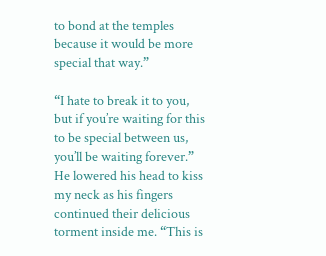to bond at the temples because it would be more special that way.”

“I hate to break it to you, but if you’re waiting for this to be special between us, you’ll be waiting forever.” He lowered his head to kiss my neck as his fingers continued their delicious torment inside me. “This is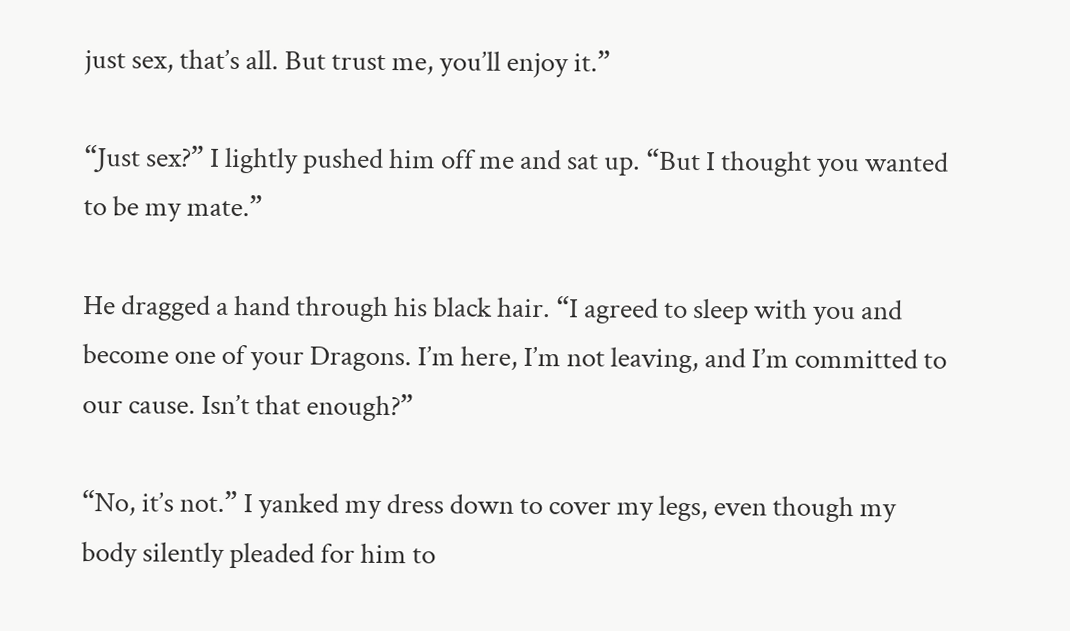just sex, that’s all. But trust me, you’ll enjoy it.”

“Just sex?” I lightly pushed him off me and sat up. “But I thought you wanted to be my mate.”

He dragged a hand through his black hair. “I agreed to sleep with you and become one of your Dragons. I’m here, I’m not leaving, and I’m committed to our cause. Isn’t that enough?”

“No, it’s not.” I yanked my dress down to cover my legs, even though my body silently pleaded for him to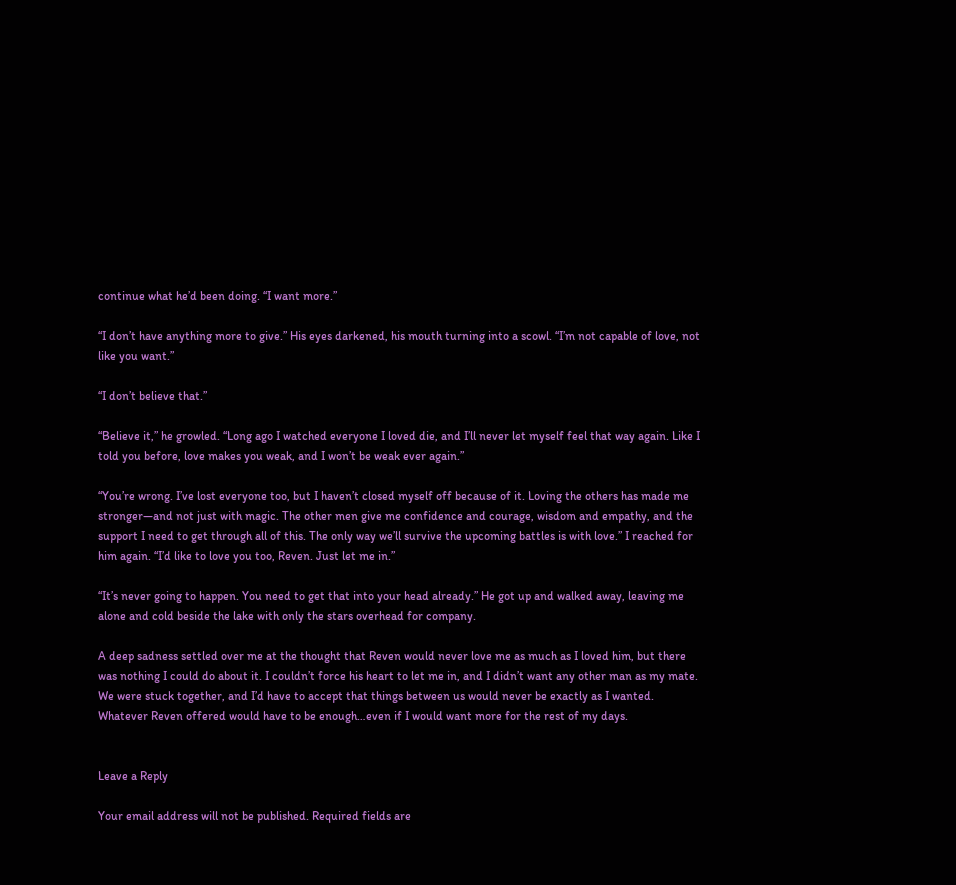continue what he’d been doing. “I want more.”

“I don’t have anything more to give.” His eyes darkened, his mouth turning into a scowl. “I’m not capable of love, not like you want.”

“I don’t believe that.”

“Believe it,” he growled. “Long ago I watched everyone I loved die, and I’ll never let myself feel that way again. Like I told you before, love makes you weak, and I won’t be weak ever again.”

“You’re wrong. I’ve lost everyone too, but I haven’t closed myself off because of it. Loving the others has made me stronger—and not just with magic. The other men give me confidence and courage, wisdom and empathy, and the support I need to get through all of this. The only way we’ll survive the upcoming battles is with love.” I reached for him again. “I’d like to love you too, Reven. Just let me in.”

“It’s never going to happen. You need to get that into your head already.” He got up and walked away, leaving me alone and cold beside the lake with only the stars overhead for company.

A deep sadness settled over me at the thought that Reven would never love me as much as I loved him, but there was nothing I could do about it. I couldn’t force his heart to let me in, and I didn’t want any other man as my mate. We were stuck together, and I’d have to accept that things between us would never be exactly as I wanted. Whatever Reven offered would have to be enough…even if I would want more for the rest of my days.


Leave a Reply

Your email address will not be published. Required fields are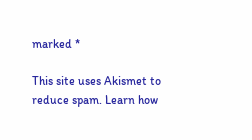marked *

This site uses Akismet to reduce spam. Learn how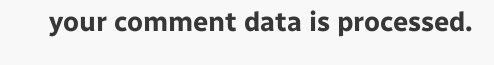your comment data is processed.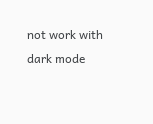not work with dark mode